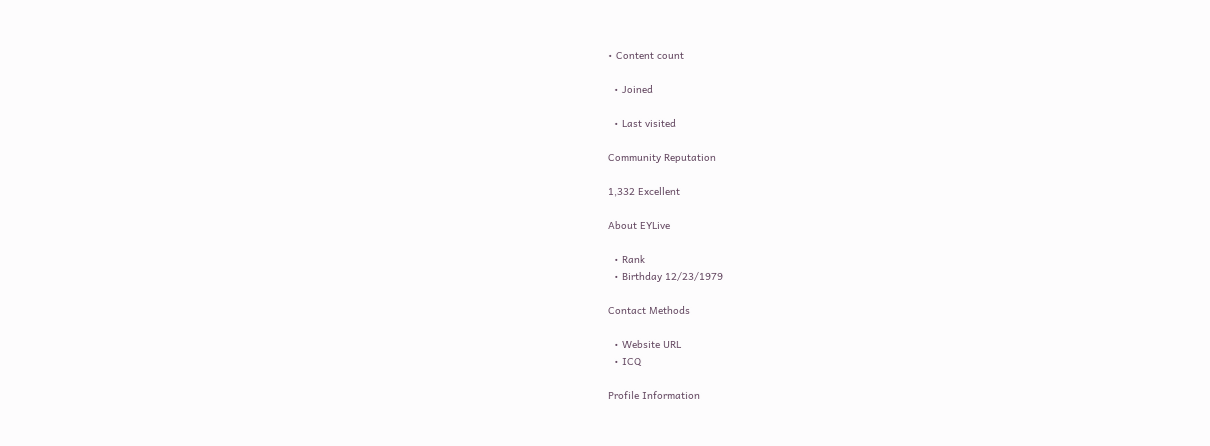• Content count

  • Joined

  • Last visited

Community Reputation

1,332 Excellent

About EYLive

  • Rank
  • Birthday 12/23/1979

Contact Methods

  • Website URL
  • ICQ

Profile Information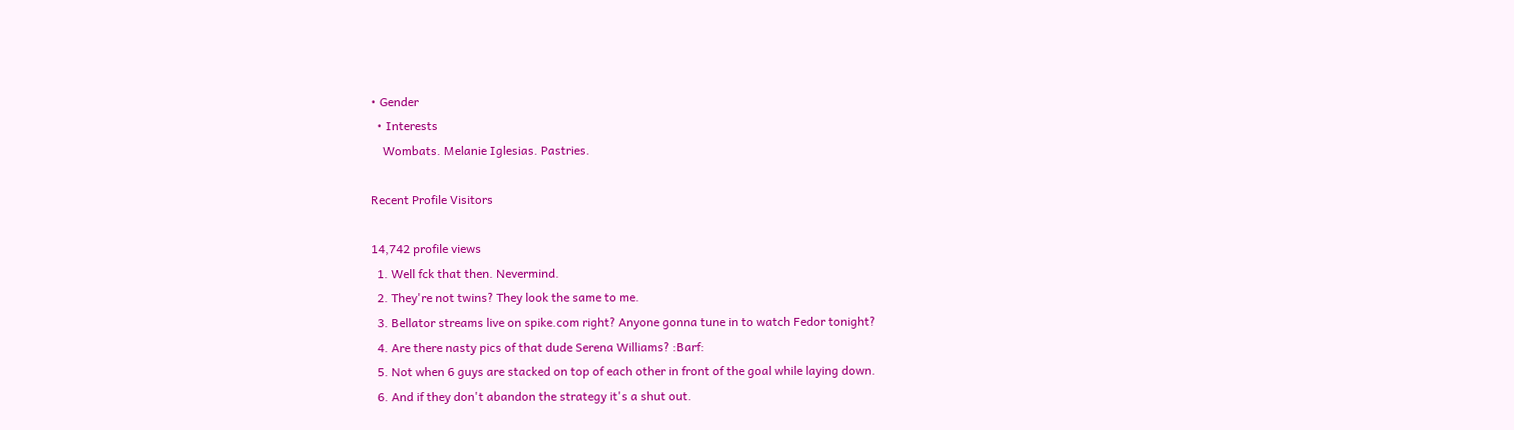• Gender
  • Interests
    Wombats. Melanie Iglesias. Pastries.

Recent Profile Visitors

14,742 profile views
  1. Well fck that then. Nevermind.
  2. They're not twins? They look the same to me.
  3. Bellator streams live on spike.com right? Anyone gonna tune in to watch Fedor tonight?
  4. Are there nasty pics of that dude Serena Williams? :Barf:
  5. Not when 6 guys are stacked on top of each other in front of the goal while laying down.
  6. And if they don't abandon the strategy it's a shut out.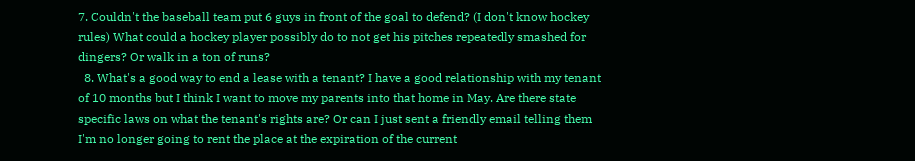7. Couldn't the baseball team put 6 guys in front of the goal to defend? (I don't know hockey rules) What could a hockey player possibly do to not get his pitches repeatedly smashed for dingers? Or walk in a ton of runs?
  8. What's a good way to end a lease with a tenant? I have a good relationship with my tenant of 10 months but I think I want to move my parents into that home in May. Are there state specific laws on what the tenant's rights are? Or can I just sent a friendly email telling them I'm no longer going to rent the place at the expiration of the current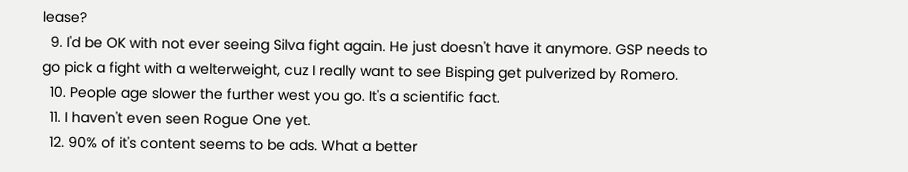lease?
  9. I'd be OK with not ever seeing Silva fight again. He just doesn't have it anymore. GSP needs to go pick a fight with a welterweight, cuz I really want to see Bisping get pulverized by Romero.
  10. People age slower the further west you go. It's a scientific fact.
  11. I haven't even seen Rogue One yet.
  12. 90% of it's content seems to be ads. What a better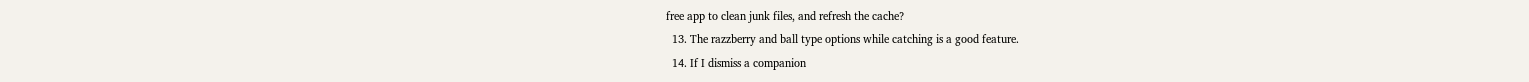free app to clean junk files, and refresh the cache?
  13. The razzberry and ball type options while catching is a good feature.
  14. If I dismiss a companion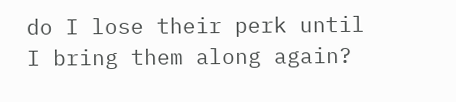do I lose their perk until I bring them along again?